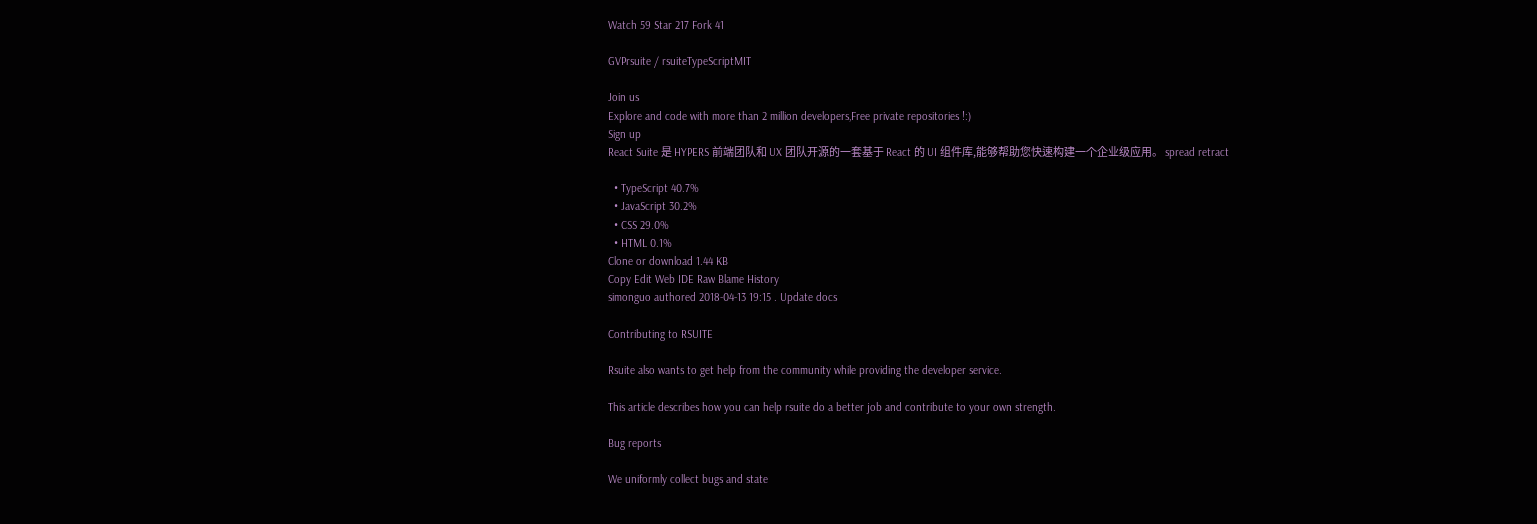Watch 59 Star 217 Fork 41

GVPrsuite / rsuiteTypeScriptMIT

Join us
Explore and code with more than 2 million developers,Free private repositories !:)
Sign up
React Suite 是 HYPERS 前端团队和 UX 团队开源的一套基于 React 的 UI 组件库,能够帮助您快速构建一个企业级应用。 spread retract

  • TypeScript 40.7%
  • JavaScript 30.2%
  • CSS 29.0%
  • HTML 0.1%
Clone or download 1.44 KB
Copy Edit Web IDE Raw Blame History
simonguo authored 2018-04-13 19:15 . Update docs

Contributing to RSUITE

Rsuite also wants to get help from the community while providing the developer service.

This article describes how you can help rsuite do a better job and contribute to your own strength.

Bug reports

We uniformly collect bugs and state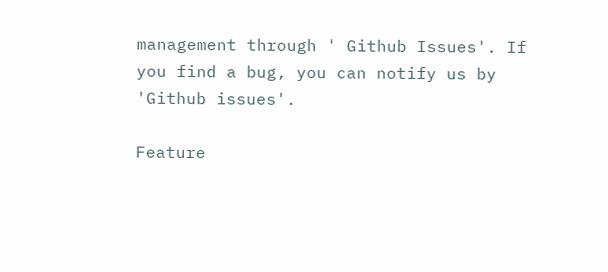management through ' Github Issues'. If you find a bug, you can notify us by 'Github issues'.

Feature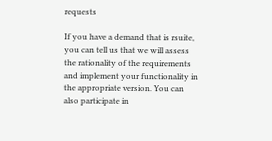requests

If you have a demand that is rsuite, you can tell us that we will assess the rationality of the requirements and implement your functionality in the appropriate version. You can also participate in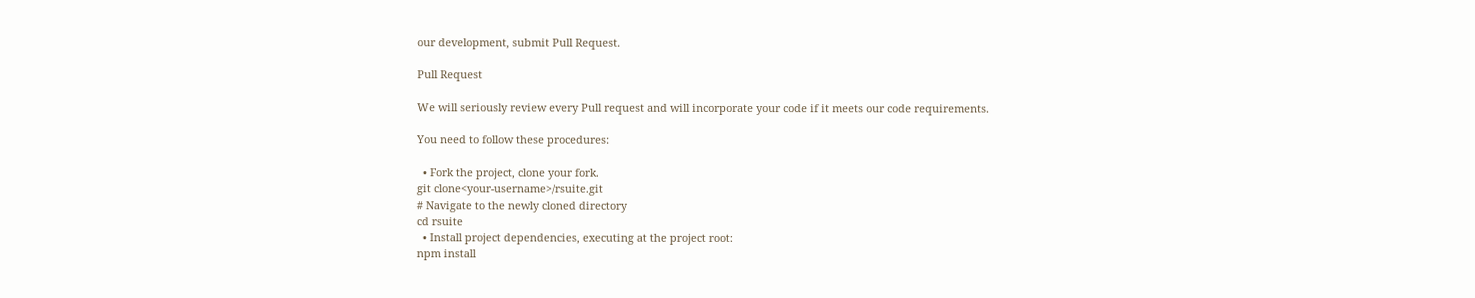our development, submit Pull Request.

Pull Request

We will seriously review every Pull request and will incorporate your code if it meets our code requirements.

You need to follow these procedures:

  • Fork the project, clone your fork.
git clone<your-username>/rsuite.git
# Navigate to the newly cloned directory
cd rsuite
  • Install project dependencies, executing at the project root:
npm install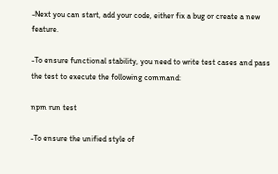-Next you can start, add your code, either fix a bug or create a new feature.

-To ensure functional stability, you need to write test cases and pass the test to execute the following command:

npm run test

-To ensure the unified style of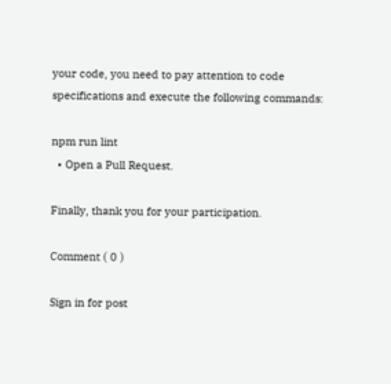your code, you need to pay attention to code specifications and execute the following commands:

npm run lint
  • Open a Pull Request.

Finally, thank you for your participation.

Comment ( 0 )

Sign in for post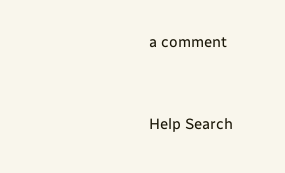a comment


Help Search